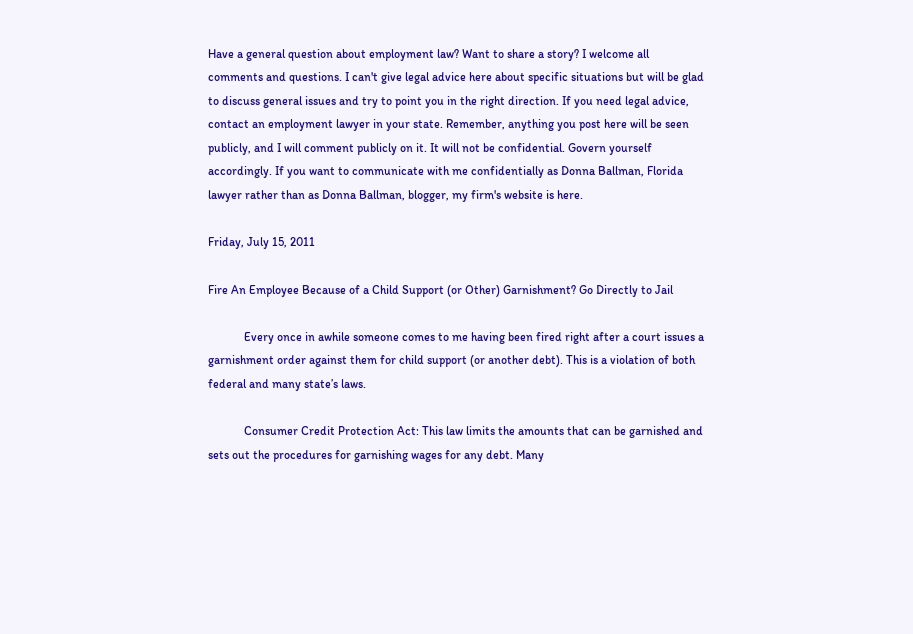Have a general question about employment law? Want to share a story? I welcome all comments and questions. I can't give legal advice here about specific situations but will be glad to discuss general issues and try to point you in the right direction. If you need legal advice, contact an employment lawyer in your state. Remember, anything you post here will be seen publicly, and I will comment publicly on it. It will not be confidential. Govern yourself accordingly. If you want to communicate with me confidentially as Donna Ballman, Florida lawyer rather than as Donna Ballman, blogger, my firm's website is here.

Friday, July 15, 2011

Fire An Employee Because of a Child Support (or Other) Garnishment? Go Directly to Jail

            Every once in awhile someone comes to me having been fired right after a court issues a garnishment order against them for child support (or another debt). This is a violation of both federal and many state’s laws.

            Consumer Credit Protection Act: This law limits the amounts that can be garnished and sets out the procedures for garnishing wages for any debt. Many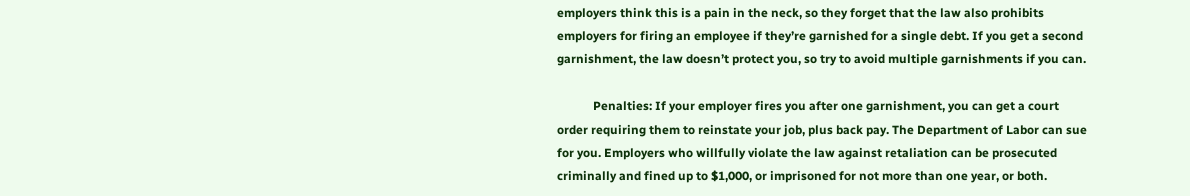employers think this is a pain in the neck, so they forget that the law also prohibits employers for firing an employee if they’re garnished for a single debt. If you get a second garnishment, the law doesn’t protect you, so try to avoid multiple garnishments if you can.

            Penalties: If your employer fires you after one garnishment, you can get a court order requiring them to reinstate your job, plus back pay. The Department of Labor can sue for you. Employers who willfully violate the law against retaliation can be prosecuted criminally and fined up to $1,000, or imprisoned for not more than one year, or both.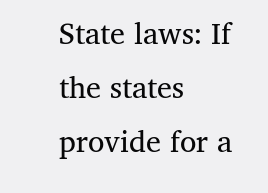State laws: If the states provide for a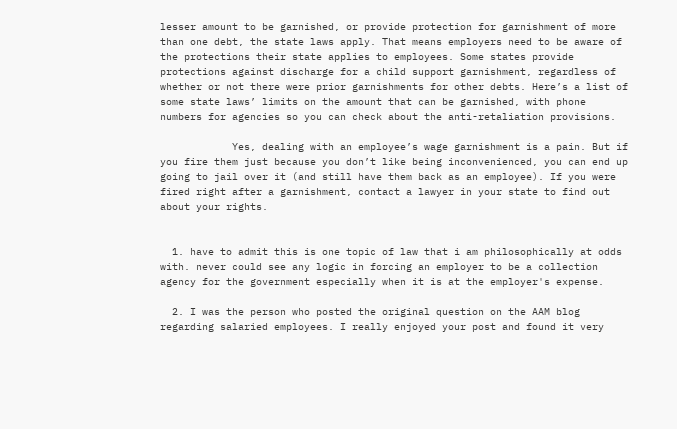lesser amount to be garnished, or provide protection for garnishment of more than one debt, the state laws apply. That means employers need to be aware of the protections their state applies to employees. Some states provide protections against discharge for a child support garnishment, regardless of whether or not there were prior garnishments for other debts. Here’s a list of some state laws’ limits on the amount that can be garnished, with phone numbers for agencies so you can check about the anti-retaliation provisions.

            Yes, dealing with an employee’s wage garnishment is a pain. But if you fire them just because you don’t like being inconvenienced, you can end up going to jail over it (and still have them back as an employee). If you were fired right after a garnishment, contact a lawyer in your state to find out about your rights.


  1. have to admit this is one topic of law that i am philosophically at odds with. never could see any logic in forcing an employer to be a collection agency for the government especially when it is at the employer's expense.

  2. I was the person who posted the original question on the AAM blog regarding salaried employees. I really enjoyed your post and found it very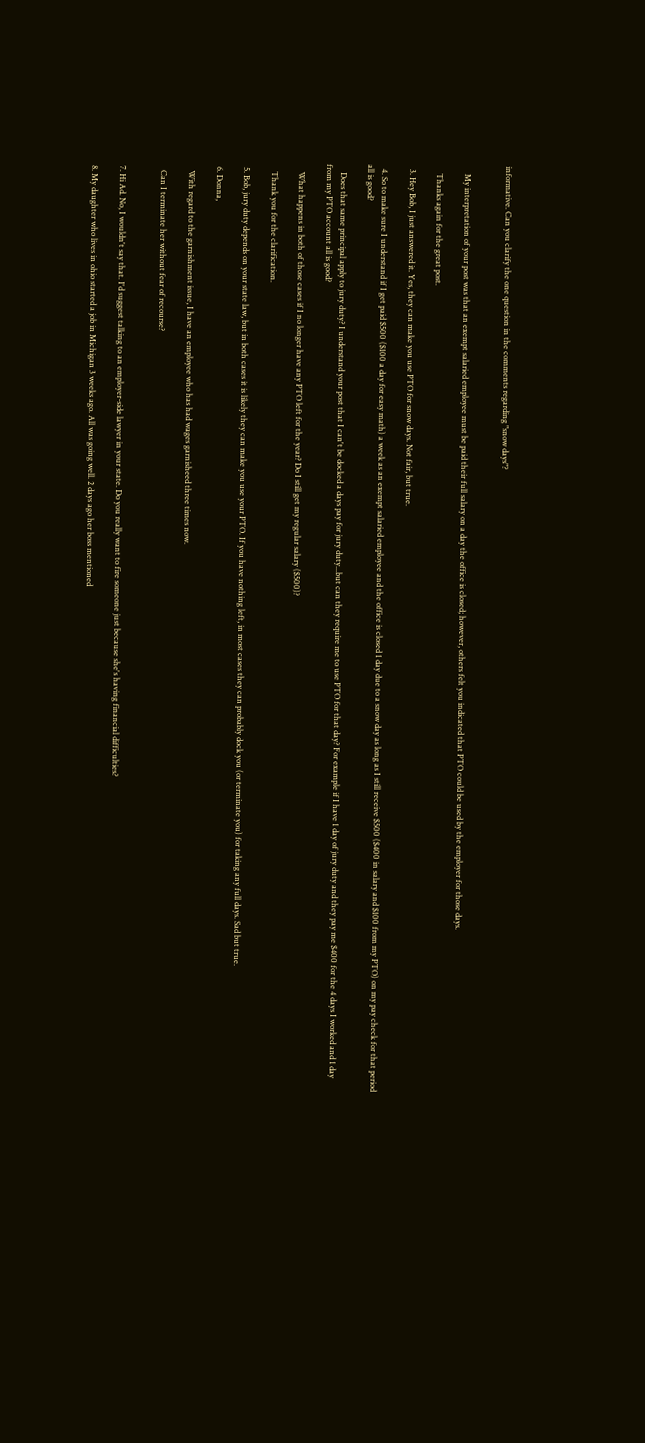informative. Can you clarify the one question in the comments regarding "snow days"?


    My interpretation of your post was that an exempt salaried employee must be paid their full salary on a day the office is closed; however, others felt you indicated that PTO could be used by the employer for those days.

    Thanks again for the great post.

  3. Hey Bob, I just answered it. Yes, they can make you use PTO for snow days. Not fair, but true.

  4. So to make sure I understand if I get paid $500 ($100 a day for easy math) a week as an exempt salaried employee and the office is closed 1 day due to a snow day as long as I still receive $500 ($400 in salary and $100 from my PTO) on my pay check for that period all is good?

    Does that same principal apply to jury duty? I understand your post that I can't be docked a days pay for jury duty...but can they require me to use PTO for that day? For example if I have 1 day of jury duty and they pay me $400 for the 4 days I worked and 1 day from my PTO account all is good?

    What happens in both of those cases if I no longer have any PTO left for the year? Do I still get my regular salary ($500)?

    Thank you for the clarification.

  5. Bob, jury duty depends on your state law, but in both cases it is likely they can make you use your PTO. If you have nothing left, in most cases they can probably dock you (or terminate you) for taking any full days. Sad but true.

  6. Donna,

    With regard to the garnishment issue, I have an employee who has had wages garnisheed three times now.

    Can I terminate her without fear of recourse?


  7. Hi Ad. No, I wouldn't say that. I'd suggest talking to an employer-side lawyer in your state. Do you really want to fire someone just because she's having financial difficulties?

  8. My daughter who lives in ohio started a job in Michigan 3 weeks ago. All was going well. 2 days ago her boss mentioned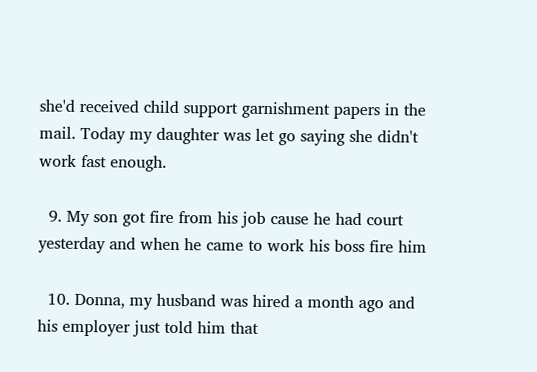she'd received child support garnishment papers in the mail. Today my daughter was let go saying she didn't work fast enough.

  9. My son got fire from his job cause he had court yesterday and when he came to work his boss fire him

  10. Donna, my husband was hired a month ago and his employer just told him that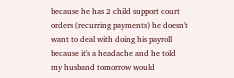because he has 2 child support court orders (recurring payments) he doesn't want to deal with doing his payroll because it's a headache and he told my husband tomorrow would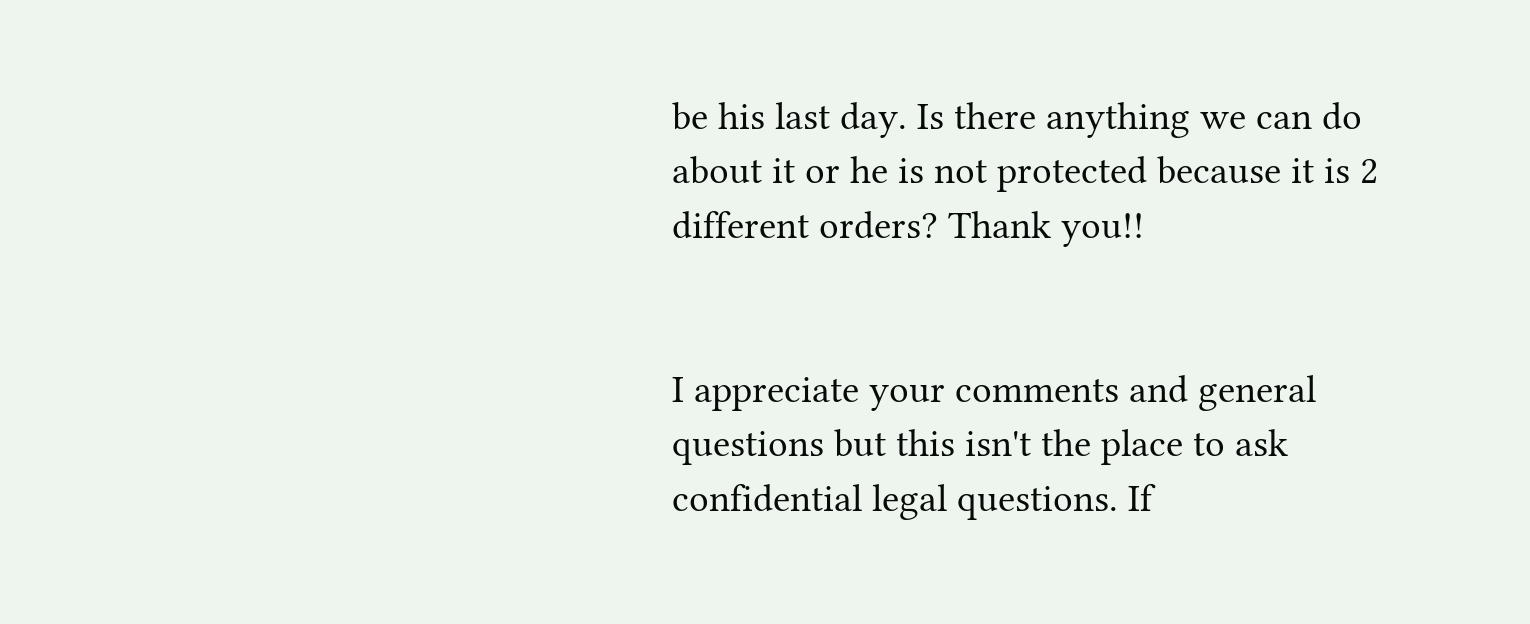be his last day. Is there anything we can do about it or he is not protected because it is 2 different orders? Thank you!!


I appreciate your comments and general questions but this isn't the place to ask confidential legal questions. If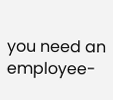you need an employee-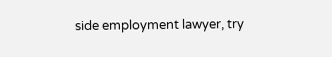side employment lawyer, try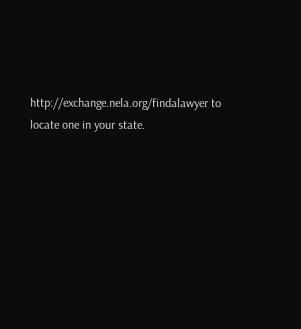http://exchange.nela.org/findalawyer to locate one in your state.